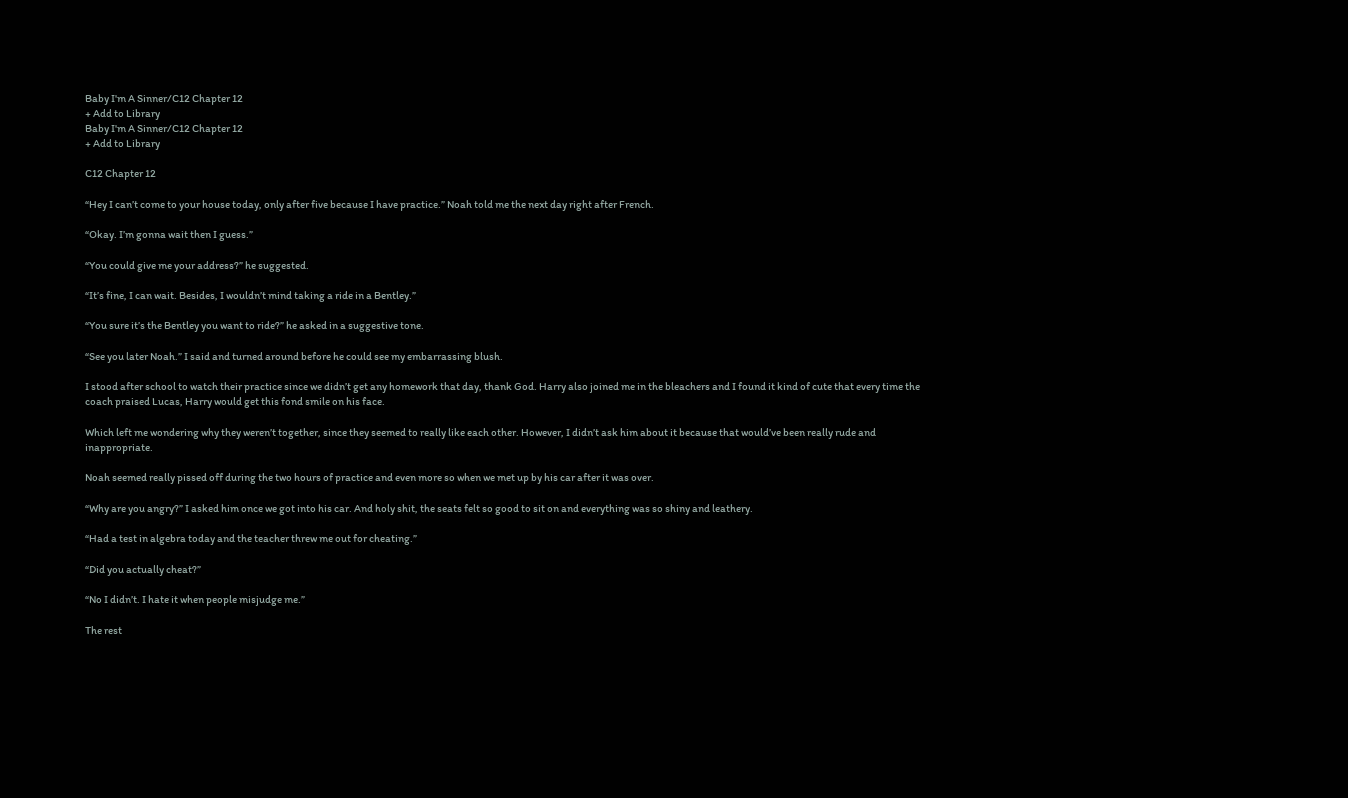Baby I'm A Sinner/C12 Chapter 12
+ Add to Library
Baby I'm A Sinner/C12 Chapter 12
+ Add to Library

C12 Chapter 12

“Hey I can’t come to your house today, only after five because I have practice.” Noah told me the next day right after French.

“Okay. I’m gonna wait then I guess.”

“You could give me your address?” he suggested.

“It’s fine, I can wait. Besides, I wouldn’t mind taking a ride in a Bentley.”

“You sure it’s the Bentley you want to ride?” he asked in a suggestive tone.

“See you later Noah.” I said and turned around before he could see my embarrassing blush.

I stood after school to watch their practice since we didn’t get any homework that day, thank God. Harry also joined me in the bleachers and I found it kind of cute that every time the coach praised Lucas, Harry would get this fond smile on his face.

Which left me wondering why they weren’t together, since they seemed to really like each other. However, I didn’t ask him about it because that would’ve been really rude and inappropriate.

Noah seemed really pissed off during the two hours of practice and even more so when we met up by his car after it was over.

“Why are you angry?” I asked him once we got into his car. And holy shit, the seats felt so good to sit on and everything was so shiny and leathery.

“Had a test in algebra today and the teacher threw me out for cheating.”

“Did you actually cheat?”

“No I didn’t. I hate it when people misjudge me.”

The rest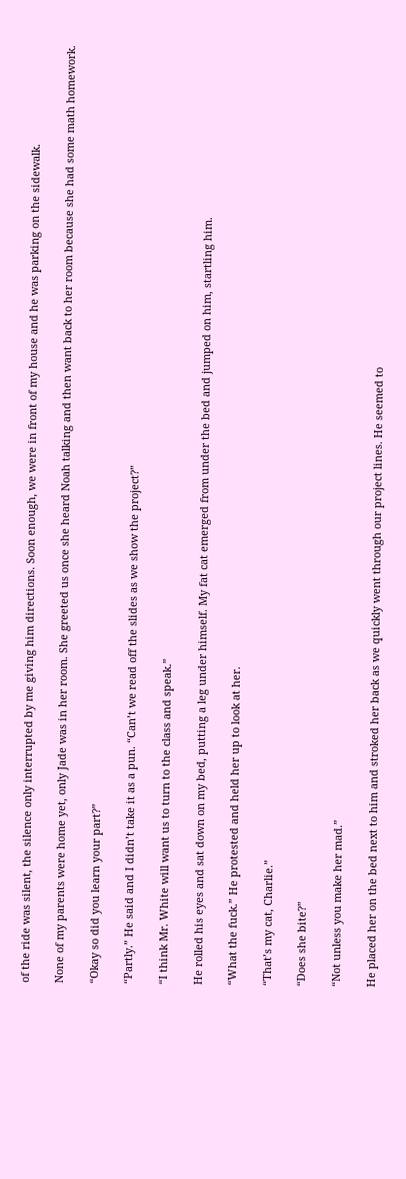of the ride was silent, the silence only interrupted by me giving him directions. Soon enough, we were in front of my house and he was parking on the sidewalk.

None of my parents were home yet, only Jade was in her room. She greeted us once she heard Noah talking and then want back to her room because she had some math homework.

“Okay so did you learn your part?”

“Partly.” He said and I didn’t take it as a pun. “Can’t we read off the slides as we show the project?”

“I think Mr. White will want us to turn to the class and speak.”

He rolled his eyes and sat down on my bed, putting a leg under himself. My fat cat emerged from under the bed and jumped on him, startling him.

“What the fuck.” He protested and held her up to look at her.

“That’s my cat, Charlie.”

“Does she bite?”

“Not unless you make her mad.”

He placed her on the bed next to him and stroked her back as we quickly went through our project lines. He seemed to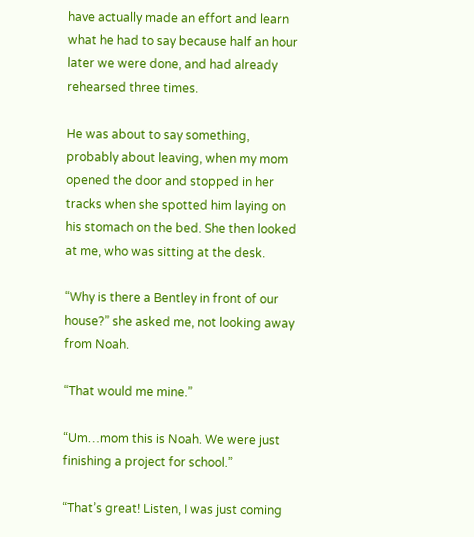have actually made an effort and learn what he had to say because half an hour later we were done, and had already rehearsed three times.

He was about to say something, probably about leaving, when my mom opened the door and stopped in her tracks when she spotted him laying on his stomach on the bed. She then looked at me, who was sitting at the desk.

“Why is there a Bentley in front of our house?” she asked me, not looking away from Noah.

“That would me mine.”

“Um…mom this is Noah. We were just finishing a project for school.”

“That’s great! Listen, I was just coming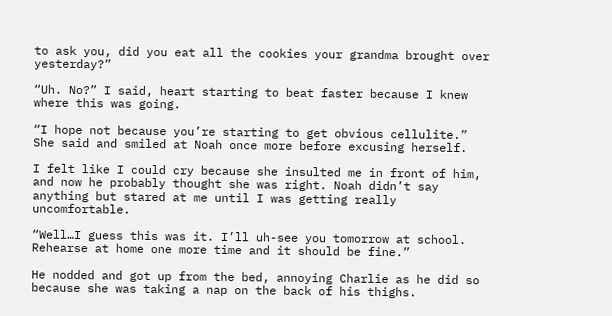to ask you, did you eat all the cookies your grandma brought over yesterday?”

“Uh. No?” I said, heart starting to beat faster because I knew where this was going.

“I hope not because you’re starting to get obvious cellulite.” She said and smiled at Noah once more before excusing herself.

I felt like I could cry because she insulted me in front of him, and now he probably thought she was right. Noah didn’t say anything but stared at me until I was getting really uncomfortable.

“Well…I guess this was it. I’ll uh-see you tomorrow at school. Rehearse at home one more time and it should be fine.”

He nodded and got up from the bed, annoying Charlie as he did so because she was taking a nap on the back of his thighs.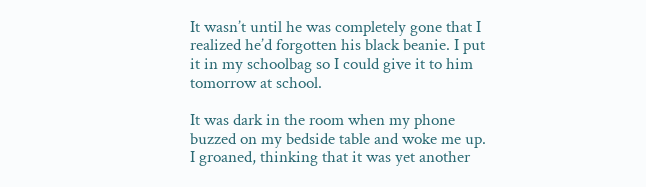It wasn’t until he was completely gone that I realized he’d forgotten his black beanie. I put it in my schoolbag so I could give it to him tomorrow at school.

It was dark in the room when my phone buzzed on my bedside table and woke me up. I groaned, thinking that it was yet another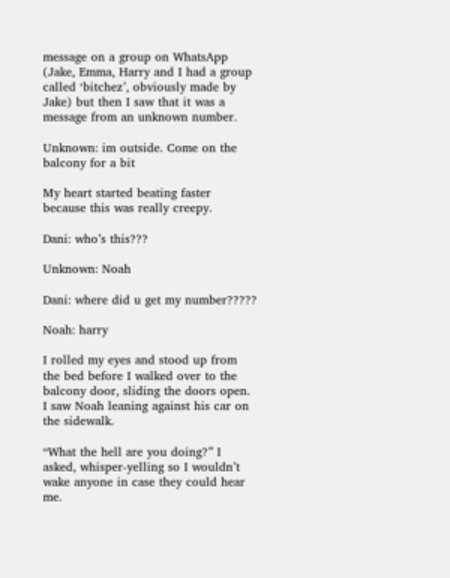message on a group on WhatsApp (Jake, Emma, Harry and I had a group called ‘bitchez’, obviously made by Jake) but then I saw that it was a message from an unknown number.

Unknown: im outside. Come on the balcony for a bit

My heart started beating faster because this was really creepy.

Dani: who’s this???

Unknown: Noah

Dani: where did u get my number?????

Noah: harry

I rolled my eyes and stood up from the bed before I walked over to the balcony door, sliding the doors open. I saw Noah leaning against his car on the sidewalk.

“What the hell are you doing?” I asked, whisper-yelling so I wouldn’t wake anyone in case they could hear me.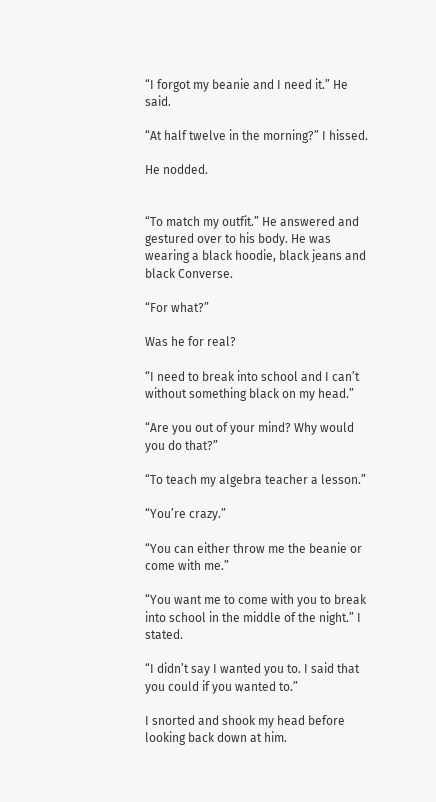“I forgot my beanie and I need it.” He said.

“At half twelve in the morning?” I hissed.

He nodded.


“To match my outfit.” He answered and gestured over to his body. He was wearing a black hoodie, black jeans and black Converse.

“For what?”

Was he for real?

“I need to break into school and I can’t without something black on my head.”

“Are you out of your mind? Why would you do that?”

“To teach my algebra teacher a lesson.”

“You’re crazy.”

“You can either throw me the beanie or come with me.”

“You want me to come with you to break into school in the middle of the night.” I stated.

“I didn’t say I wanted you to. I said that you could if you wanted to.”

I snorted and shook my head before looking back down at him.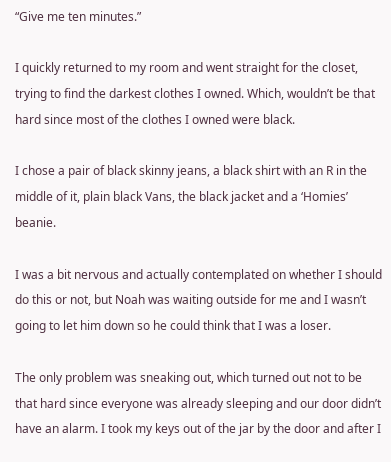“Give me ten minutes.”

I quickly returned to my room and went straight for the closet, trying to find the darkest clothes I owned. Which, wouldn’t be that hard since most of the clothes I owned were black.

I chose a pair of black skinny jeans, a black shirt with an R in the middle of it, plain black Vans, the black jacket and a ‘Homies’ beanie.

I was a bit nervous and actually contemplated on whether I should do this or not, but Noah was waiting outside for me and I wasn’t going to let him down so he could think that I was a loser.

The only problem was sneaking out, which turned out not to be that hard since everyone was already sleeping and our door didn’t have an alarm. I took my keys out of the jar by the door and after I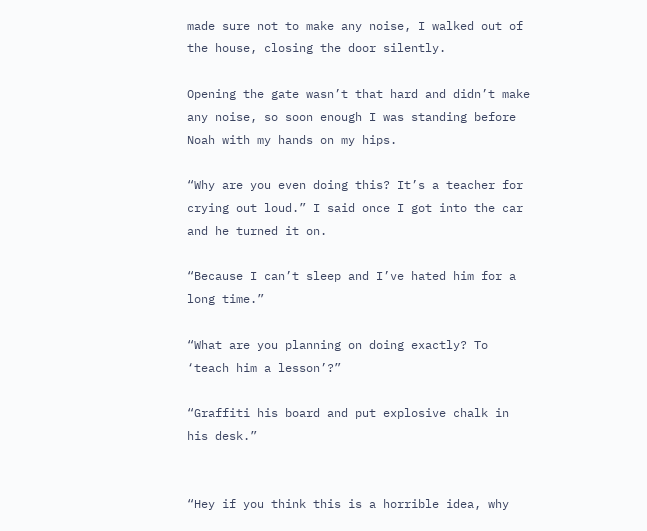made sure not to make any noise, I walked out of the house, closing the door silently.

Opening the gate wasn’t that hard and didn’t make any noise, so soon enough I was standing before Noah with my hands on my hips.

“Why are you even doing this? It’s a teacher for crying out loud.” I said once I got into the car and he turned it on.

“Because I can’t sleep and I’ve hated him for a long time.”

“What are you planning on doing exactly? To ‘teach him a lesson’?”

“Graffiti his board and put explosive chalk in his desk.”


“Hey if you think this is a horrible idea, why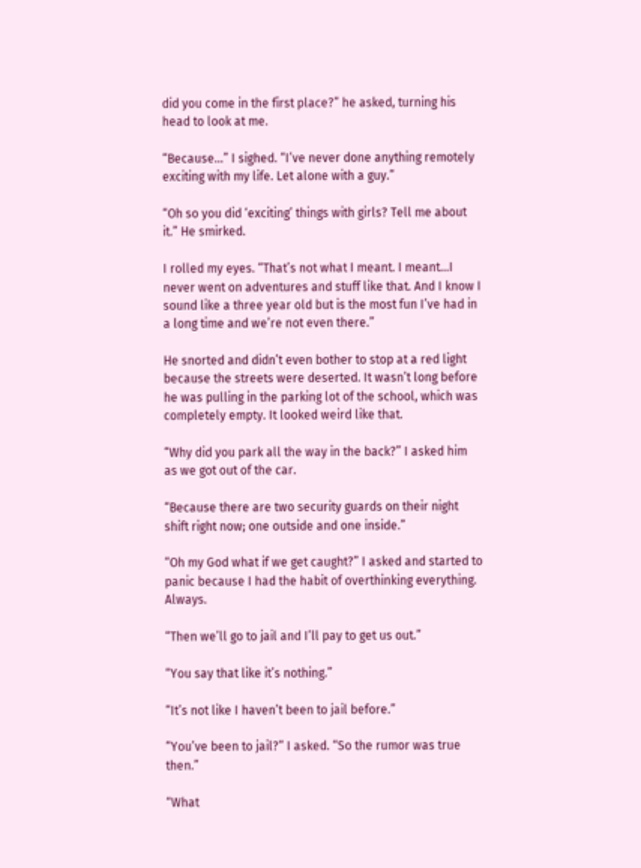did you come in the first place?” he asked, turning his head to look at me.

“Because…” I sighed. “I’ve never done anything remotely exciting with my life. Let alone with a guy.”

“Oh so you did ‘exciting’ things with girls? Tell me about it.” He smirked.

I rolled my eyes. “That’s not what I meant. I meant…I never went on adventures and stuff like that. And I know I sound like a three year old but is the most fun I’ve had in a long time and we’re not even there.”

He snorted and didn’t even bother to stop at a red light because the streets were deserted. It wasn’t long before he was pulling in the parking lot of the school, which was completely empty. It looked weird like that.

“Why did you park all the way in the back?” I asked him as we got out of the car.

“Because there are two security guards on their night shift right now; one outside and one inside.”

“Oh my God what if we get caught?” I asked and started to panic because I had the habit of overthinking everything. Always.

“Then we’ll go to jail and I’ll pay to get us out.”

“You say that like it’s nothing.”

“It’s not like I haven’t been to jail before.”

“You’ve been to jail?” I asked. “So the rumor was true then.”

“What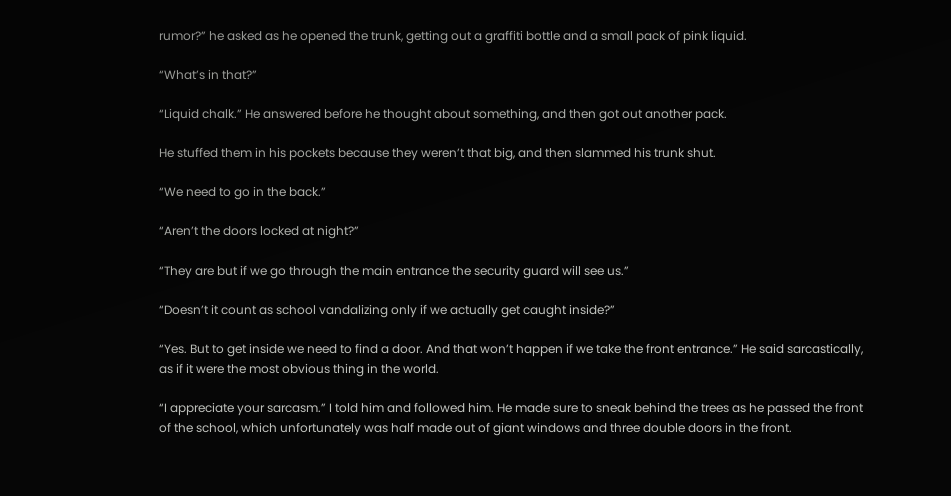rumor?” he asked as he opened the trunk, getting out a graffiti bottle and a small pack of pink liquid.

“What’s in that?”

“Liquid chalk.” He answered before he thought about something, and then got out another pack.

He stuffed them in his pockets because they weren’t that big, and then slammed his trunk shut.

“We need to go in the back.”

“Aren’t the doors locked at night?”

“They are but if we go through the main entrance the security guard will see us.”

“Doesn’t it count as school vandalizing only if we actually get caught inside?”

“Yes. But to get inside we need to find a door. And that won’t happen if we take the front entrance.” He said sarcastically, as if it were the most obvious thing in the world.

“I appreciate your sarcasm.” I told him and followed him. He made sure to sneak behind the trees as he passed the front of the school, which unfortunately was half made out of giant windows and three double doors in the front.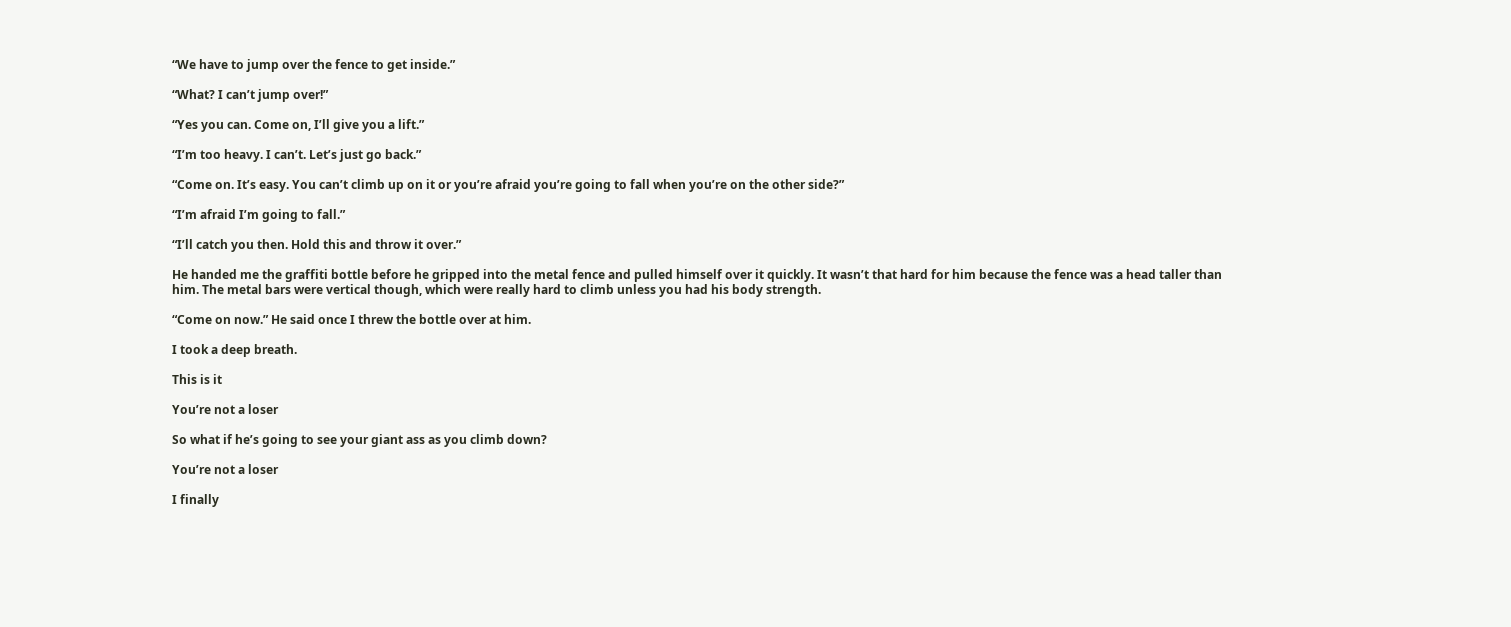“We have to jump over the fence to get inside.”

“What? I can’t jump over!”

“Yes you can. Come on, I’ll give you a lift.”

“I’m too heavy. I can’t. Let’s just go back.”

“Come on. It’s easy. You can’t climb up on it or you’re afraid you’re going to fall when you’re on the other side?”

“I’m afraid I’m going to fall.”

“I’ll catch you then. Hold this and throw it over.”

He handed me the graffiti bottle before he gripped into the metal fence and pulled himself over it quickly. It wasn’t that hard for him because the fence was a head taller than him. The metal bars were vertical though, which were really hard to climb unless you had his body strength.

“Come on now.” He said once I threw the bottle over at him.

I took a deep breath.

This is it

You’re not a loser

So what if he’s going to see your giant ass as you climb down?

You’re not a loser

I finally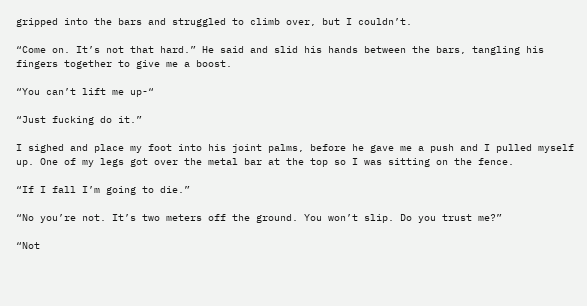gripped into the bars and struggled to climb over, but I couldn’t.

“Come on. It’s not that hard.” He said and slid his hands between the bars, tangling his fingers together to give me a boost.

“You can’t lift me up-“

“Just fucking do it.”

I sighed and place my foot into his joint palms, before he gave me a push and I pulled myself up. One of my legs got over the metal bar at the top so I was sitting on the fence.

“If I fall I’m going to die.”

“No you’re not. It’s two meters off the ground. You won’t slip. Do you trust me?”

“Not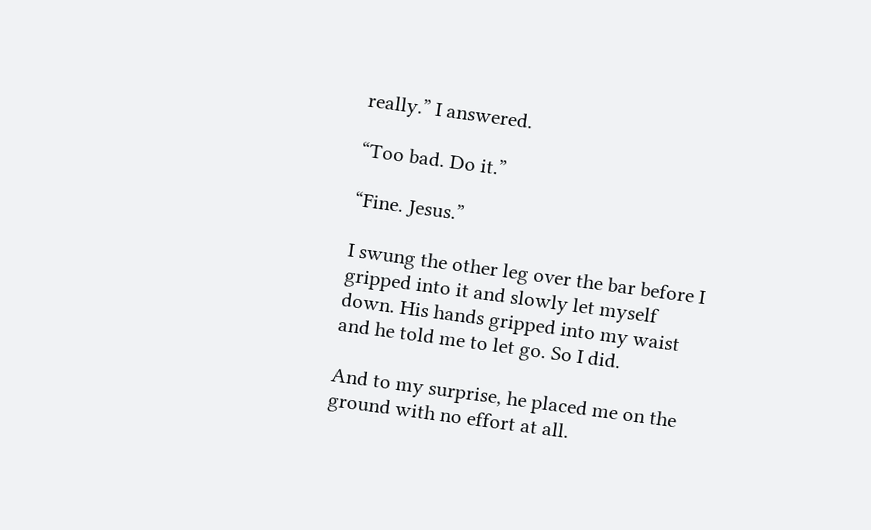really.” I answered.

“Too bad. Do it.”

“Fine. Jesus.”

I swung the other leg over the bar before I gripped into it and slowly let myself down. His hands gripped into my waist and he told me to let go. So I did.

And to my surprise, he placed me on the ground with no effort at all.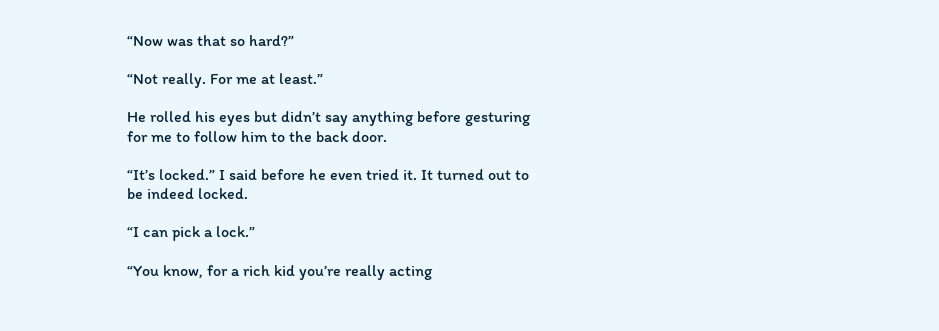“Now was that so hard?”

“Not really. For me at least.”

He rolled his eyes but didn’t say anything before gesturing for me to follow him to the back door.

“It’s locked.” I said before he even tried it. It turned out to be indeed locked.

“I can pick a lock.”

“You know, for a rich kid you’re really acting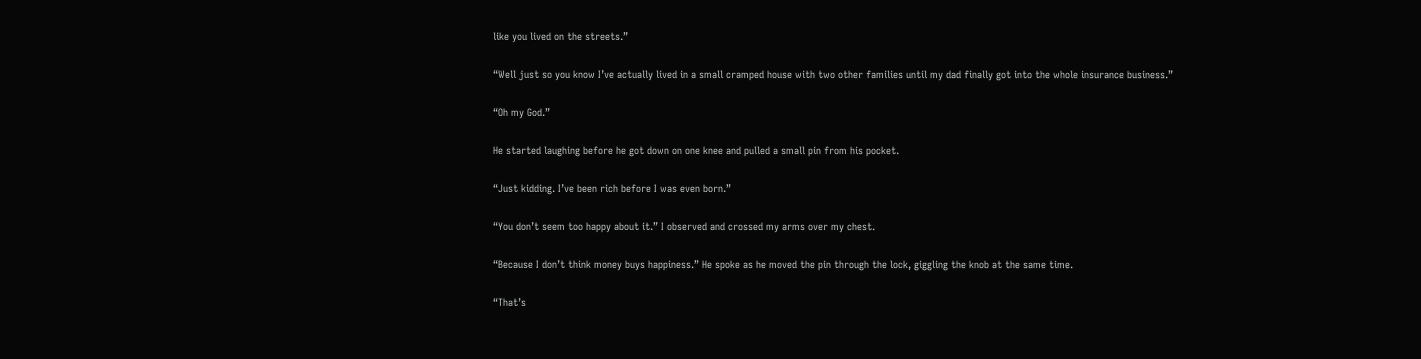like you lived on the streets.”

“Well just so you know I’ve actually lived in a small cramped house with two other families until my dad finally got into the whole insurance business.”

“Oh my God.”

He started laughing before he got down on one knee and pulled a small pin from his pocket.

“Just kidding. I’ve been rich before I was even born.”

“You don’t seem too happy about it.” I observed and crossed my arms over my chest.

“Because I don’t think money buys happiness.” He spoke as he moved the pin through the lock, giggling the knob at the same time.

“That’s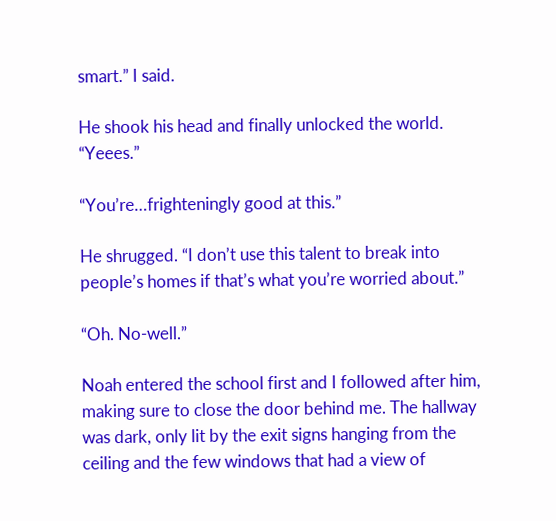smart.” I said.

He shook his head and finally unlocked the world. “Yeees.”

“You’re…frighteningly good at this.”

He shrugged. “I don’t use this talent to break into people’s homes if that’s what you’re worried about.”

“Oh. No-well.”

Noah entered the school first and I followed after him, making sure to close the door behind me. The hallway was dark, only lit by the exit signs hanging from the ceiling and the few windows that had a view of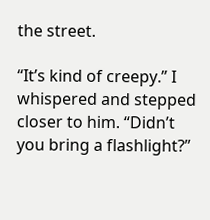the street.

“It’s kind of creepy.” I whispered and stepped closer to him. “Didn’t you bring a flashlight?”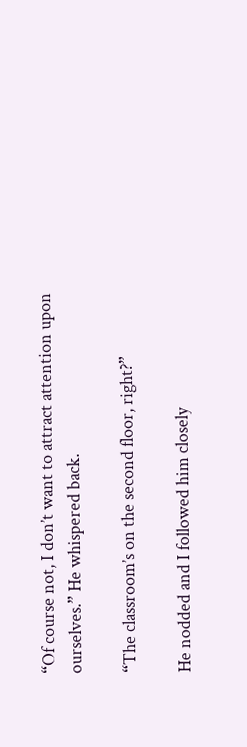“Of course not, I don’t want to attract attention upon ourselves.” He whispered back.

“The classroom’s on the second floor, right?”

He nodded and I followed him closely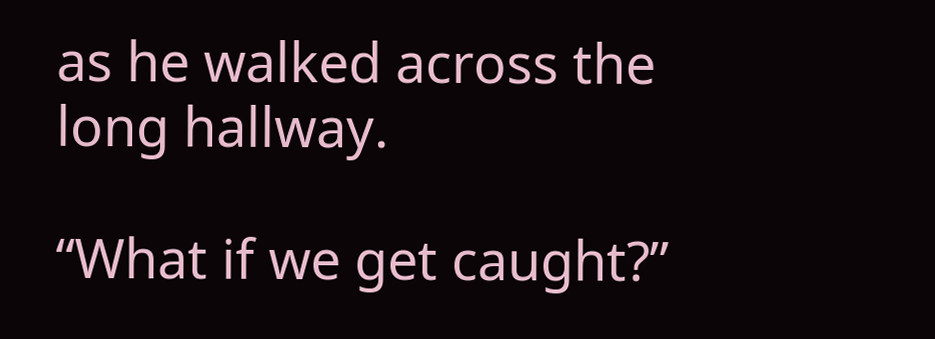as he walked across the long hallway.

“What if we get caught?”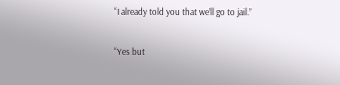“I already told you that we’ll go to jail.”

“Yes but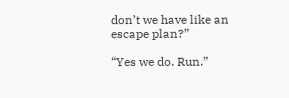don’t we have like an escape plan?”

“Yes we do. Run.”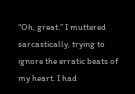“Oh, great.” I muttered sarcastically, trying to ignore the erratic beats of my heart. I had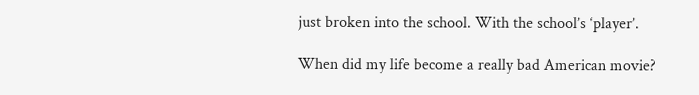just broken into the school. With the school’s ‘player’.

When did my life become a really bad American movie?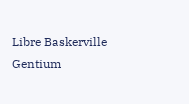Libre Baskerville
Gentium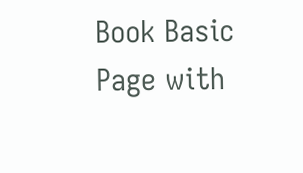Book Basic
Page with